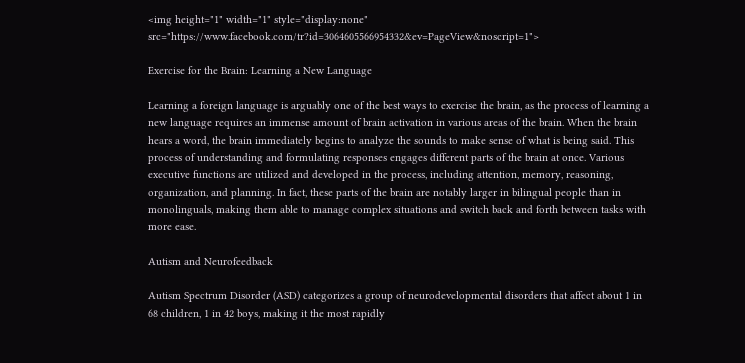<img height="1" width="1" style="display:none" src="https://www.facebook.com/tr?id=3064605566954332&ev=PageView&noscript=1">

Exercise for the Brain: Learning a New Language

Learning a foreign language is arguably one of the best ways to exercise the brain, as the process of learning a new language requires an immense amount of brain activation in various areas of the brain. When the brain hears a word, the brain immediately begins to analyze the sounds to make sense of what is being said. This process of understanding and formulating responses engages different parts of the brain at once. Various executive functions are utilized and developed in the process, including attention, memory, reasoning, organization, and planning. In fact, these parts of the brain are notably larger in bilingual people than in monolinguals, making them able to manage complex situations and switch back and forth between tasks with more ease.

Autism and Neurofeedback

Autism Spectrum Disorder (ASD) categorizes a group of neurodevelopmental disorders that affect about 1 in 68 children, 1 in 42 boys, making it the most rapidly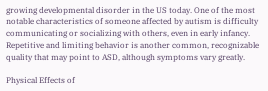growing developmental disorder in the US today. One of the most notable characteristics of someone affected by autism is difficulty communicating or socializing with others, even in early infancy. Repetitive and limiting behavior is another common, recognizable quality that may point to ASD, although symptoms vary greatly.

Physical Effects of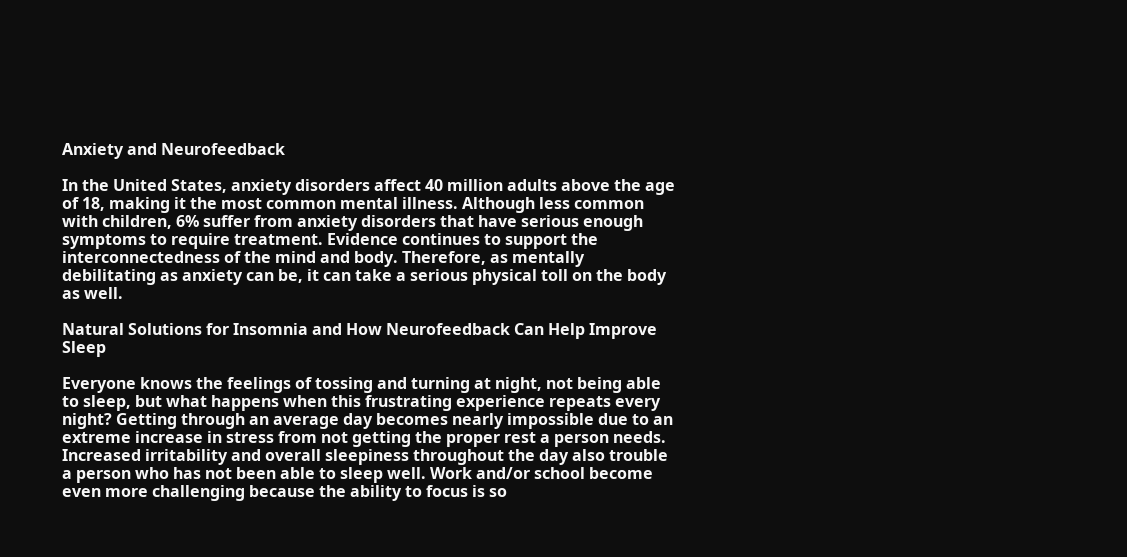Anxiety and Neurofeedback

In the United States, anxiety disorders affect 40 million adults above the age of 18, making it the most common mental illness. Although less common with children, 6% suffer from anxiety disorders that have serious enough symptoms to require treatment. Evidence continues to support the interconnectedness of the mind and body. Therefore, as mentally debilitating as anxiety can be, it can take a serious physical toll on the body as well.

Natural Solutions for Insomnia and How Neurofeedback Can Help Improve Sleep

Everyone knows the feelings of tossing and turning at night, not being able to sleep, but what happens when this frustrating experience repeats every night? Getting through an average day becomes nearly impossible due to an extreme increase in stress from not getting the proper rest a person needs. Increased irritability and overall sleepiness throughout the day also trouble a person who has not been able to sleep well. Work and/or school become even more challenging because the ability to focus is so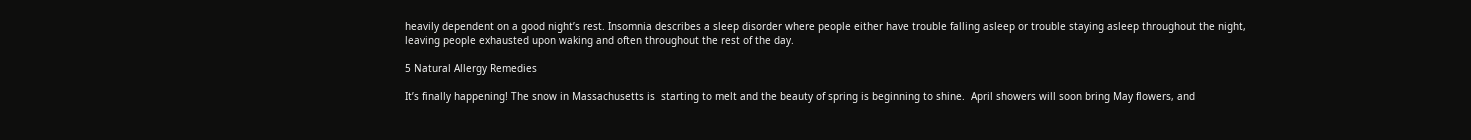heavily dependent on a good night’s rest. Insomnia describes a sleep disorder where people either have trouble falling asleep or trouble staying asleep throughout the night, leaving people exhausted upon waking and often throughout the rest of the day.

5 Natural Allergy Remedies

It’s finally happening! The snow in Massachusetts is  starting to melt and the beauty of spring is beginning to shine.  April showers will soon bring May flowers, and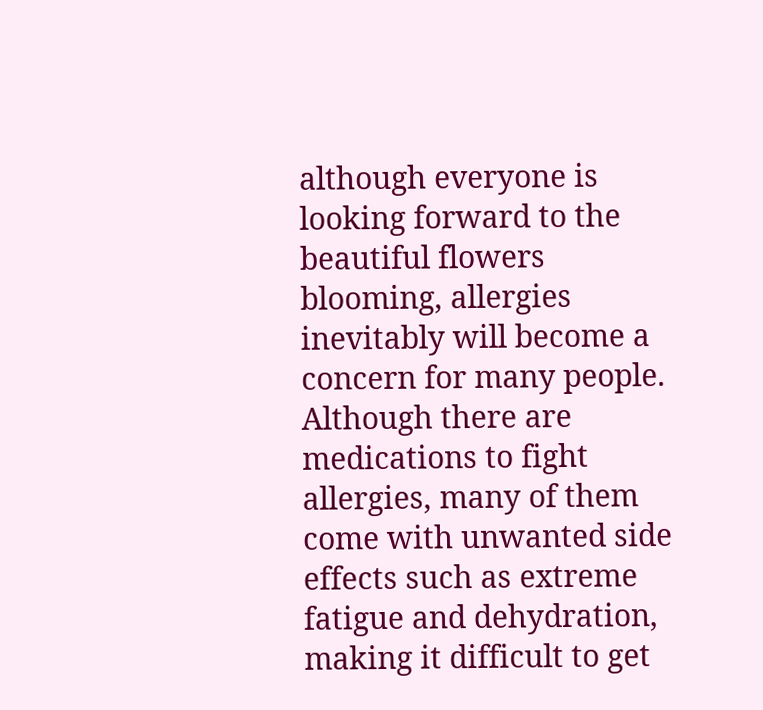although everyone is looking forward to the beautiful flowers blooming, allergies inevitably will become a concern for many people. Although there are medications to fight allergies, many of them come with unwanted side effects such as extreme fatigue and dehydration, making it difficult to get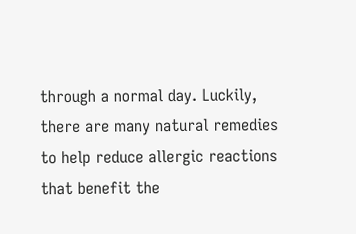through a normal day. Luckily, there are many natural remedies to help reduce allergic reactions that benefit the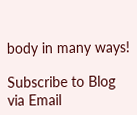body in many ways!

Subscribe to Blog via Email